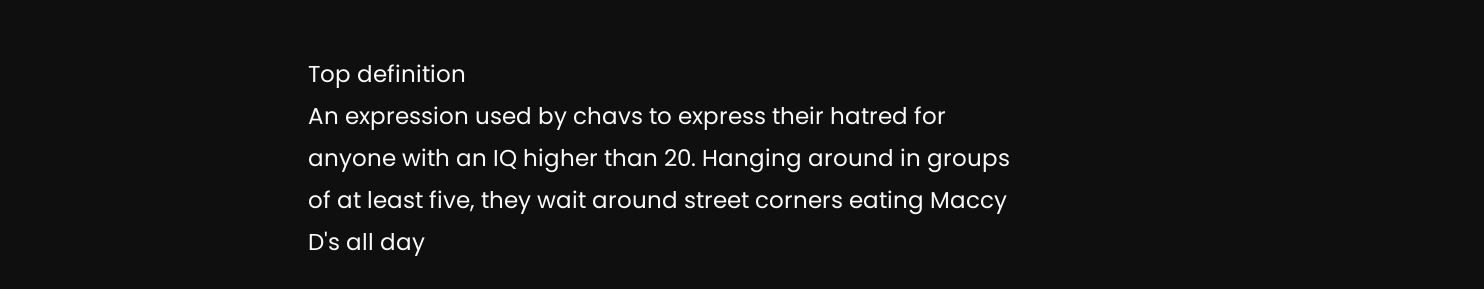Top definition
An expression used by chavs to express their hatred for anyone with an IQ higher than 20. Hanging around in groups of at least five, they wait around street corners eating Maccy D's all day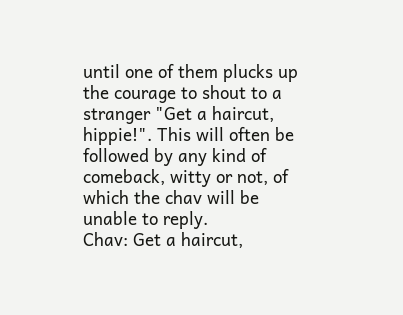until one of them plucks up the courage to shout to a stranger "Get a haircut, hippie!". This will often be followed by any kind of comeback, witty or not, of which the chav will be unable to reply.
Chav: Get a haircut,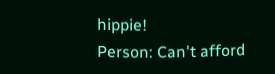hippie!
Person: Can't afford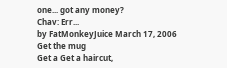one... got any money?
Chav: Err...
by FatMonkeyJuice March 17, 2006
Get the mug
Get a Get a haircut,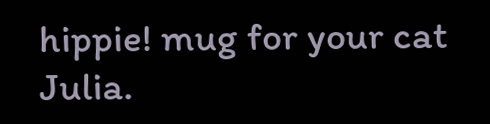hippie! mug for your cat Julia.